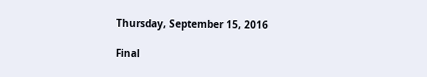Thursday, September 15, 2016

Final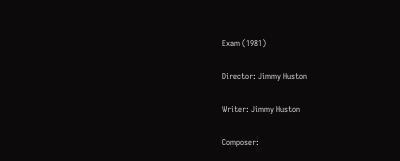Exam (1981)

Director: Jimmy Huston

Writer: Jimmy Huston

Composer: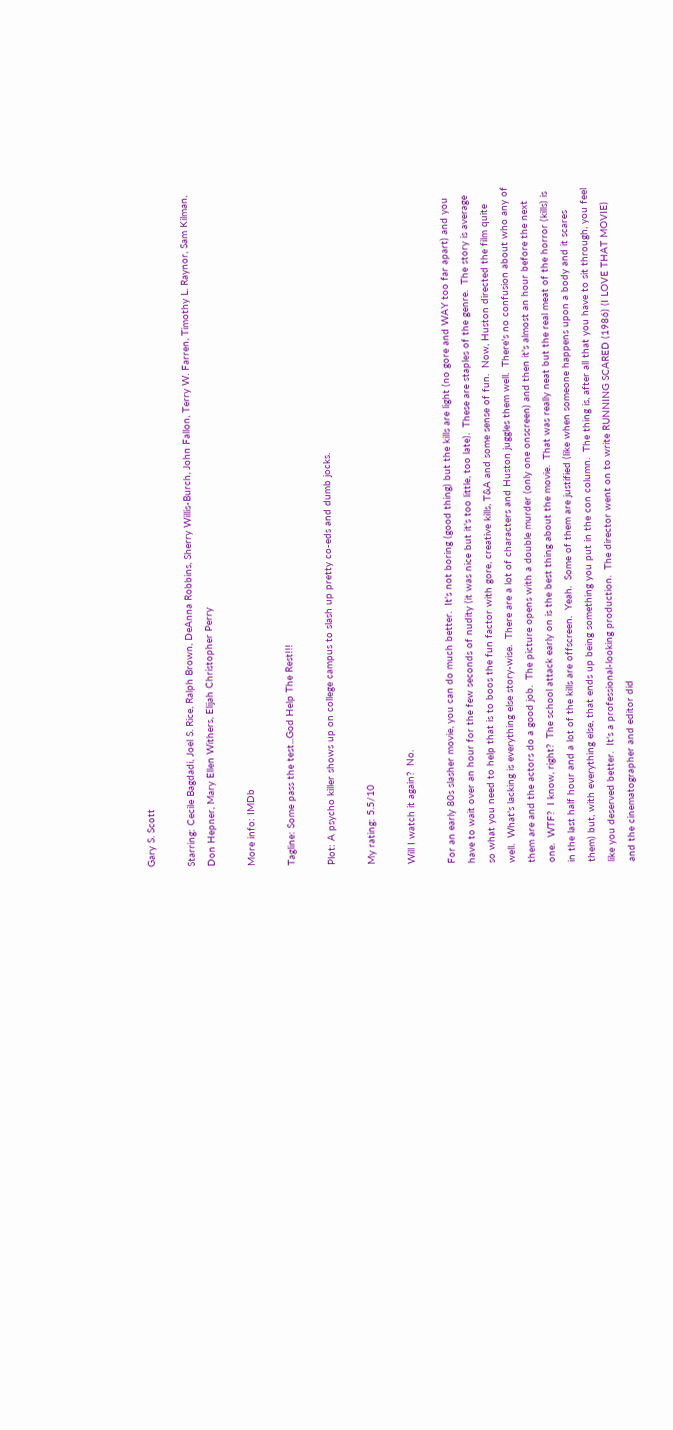Gary S. Scott

Starring: Cecile Bagdadi, Joel S. Rice, Ralph Brown, DeAnna Robbins, Sherry Willis-Burch, John Fallon, Terry W. Farren, Timothy L. Raynor, Sam Kilman, Don Hepner, Mary Ellen Withers, Elijah Christopher Perry

More info: IMDb

Tagline: Some pass the test...God Help The Rest!!!

Plot: A psycho killer shows up on college campus to slash up pretty co-eds and dumb jocks.

My rating: 5.5/10

Will I watch it again?  No.

For an early 80s slasher movie, you can do much better.  It's not boring (good thing) but the kills are light (no gore and WAY too far apart) and you have to wait over an hour for the few seconds of nudity (it was nice but it's too little, too late).  These are staples of the genre.  The story is average so what you need to help that is to boos the fun factor with gore, creative kills, T&A and some sense of fun.  Now, Huston directed the film quite well.  What's lacking is everything else story-wise.  There are a lot of characters and Huston juggles them well.  There's no confusion about who any of them are and the actors do a good job.  The picture opens with a double murder (only one onscreen) and then it's almost an hour before the next one.  WTF?  I know, right?  The school attack early on is the best thing about the movie.  That was really neat but the real meat of the horror (kills) is in the last half hour and a lot of the kills are offscreen.  Yeah.  Some of them are justified (like when someone happens upon a body and it scares them) but, with everything else, that ends up being something you put in the con column.  The thing is, after all that you have to sit through, you feel like you deserved better.  It's a professional-looking production.  The director went on to write RUNNING SCARED (1986) (I LOVE THAT MOVIE) and the cinematographer and editor did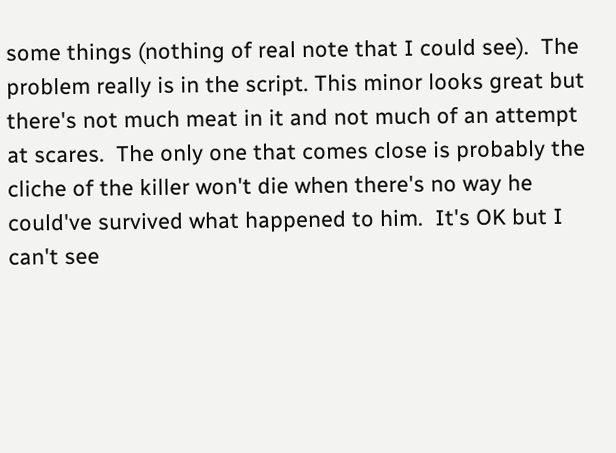some things (nothing of real note that I could see).  The problem really is in the script. This minor looks great but there's not much meat in it and not much of an attempt at scares.  The only one that comes close is probably the cliche of the killer won't die when there's no way he could've survived what happened to him.  It's OK but I can't see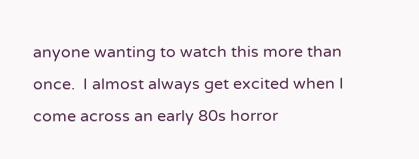anyone wanting to watch this more than once.  I almost always get excited when I come across an early 80s horror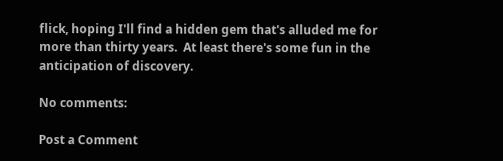flick, hoping I'll find a hidden gem that's alluded me for more than thirty years.  At least there's some fun in the anticipation of discovery.

No comments:

Post a Comment